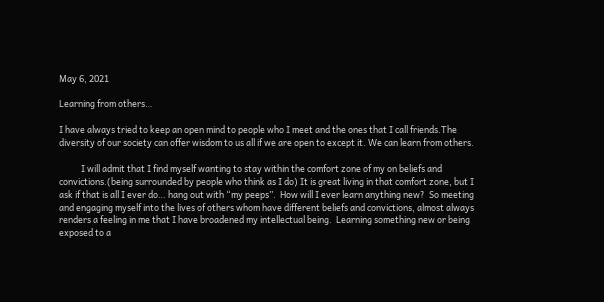May 6, 2021

Learning from others…

I have always tried to keep an open mind to people who I meet and the ones that I call friends.The diversity of our society can offer wisdom to us all if we are open to except it. We can learn from others.

           I will admit that I find myself wanting to stay within the comfort zone of my on beliefs and convictions.(being surrounded by people who think as I do) It is great living in that comfort zone, but I ask if that is all I ever do… hang out with “my peeps”.  How will I ever learn anything new?  So meeting and engaging myself into the lives of others whom have different beliefs and convictions, almost always renders a feeling in me that I have broadened my intellectual being.  Learning something new or being exposed to a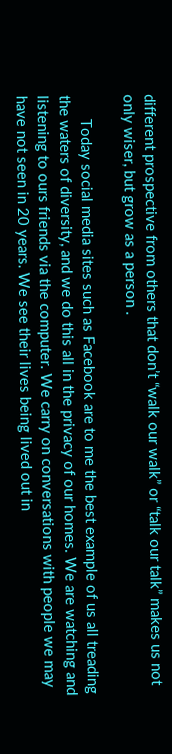different prospective from others that don’t “walk our walk” or “talk our talk” makes us not only wiser, but grow as a person .

      Today social media sites such as Facebook are to me the best example of us all treading the waters of diversity, and we do this all in the privacy of our homes. We are watching and listening to ours friends via the computer. We carry on conversations with people we may have not seen in 20 years. We see their lives being lived out in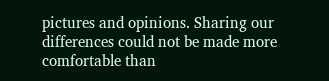pictures and opinions. Sharing our differences could not be made more comfortable than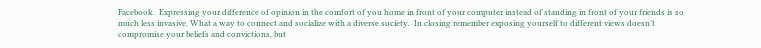Facebook.  Expressing your difference of opinion in the comfort of you home in front of your computer instead of standing in front of your friends is so much less invasive. What a way to connect and socialize with a diverse society.  In closing remember exposing yourself to different views doesn’t compromise your beliefs and convictions, but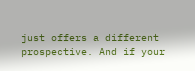just offers a different prospective. And if your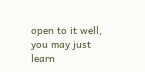open to it well, you may just learn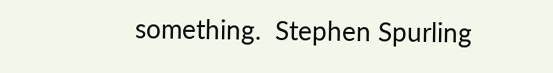something.  Stephen Spurling